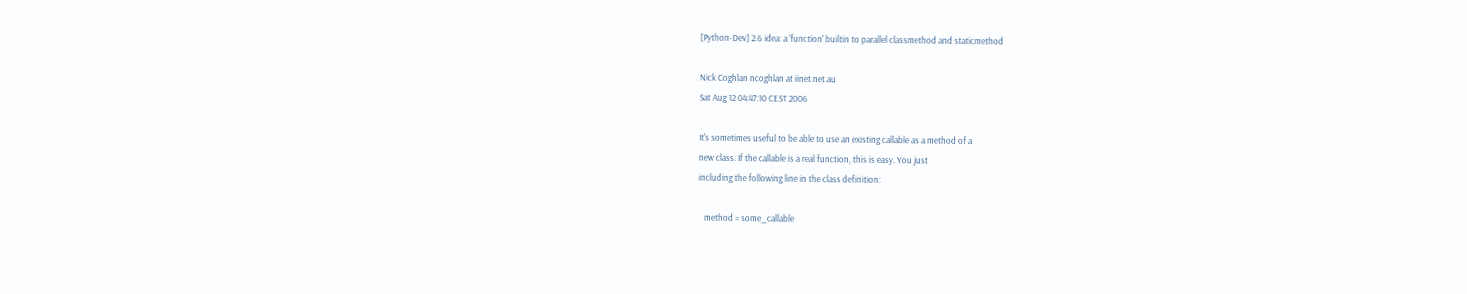[Python-Dev] 2.6 idea: a 'function' builtin to parallel classmethod and staticmethod

Nick Coghlan ncoghlan at iinet.net.au
Sat Aug 12 04:47:10 CEST 2006

It's sometimes useful to be able to use an existing callable as a method of a
new class. If the callable is a real function, this is easy. You just
including the following line in the class definition:

   method = some_callable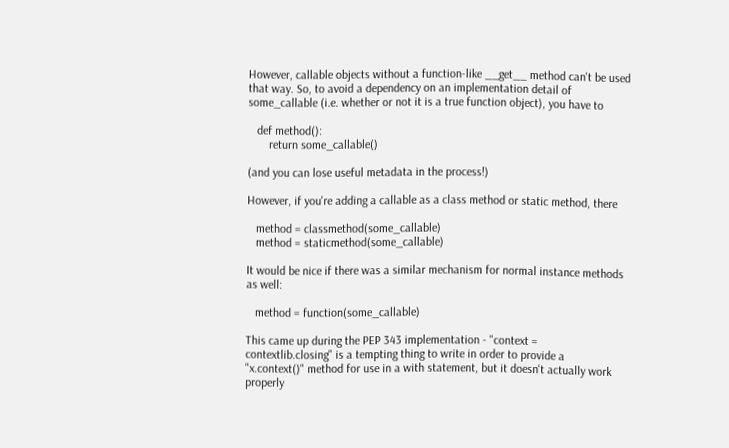However, callable objects without a function-like __get__ method can't be used
that way. So, to avoid a dependency on an implementation detail of
some_callable (i.e. whether or not it is a true function object), you have to

   def method():
       return some_callable()

(and you can lose useful metadata in the process!)

However, if you're adding a callable as a class method or static method, there

   method = classmethod(some_callable)
   method = staticmethod(some_callable)

It would be nice if there was a similar mechanism for normal instance methods
as well:

   method = function(some_callable)

This came up during the PEP 343 implementation - "context =
contextlib.closing" is a tempting thing to write in order to provide a
"x.context()" method for use in a with statement, but it doesn't actually work
properly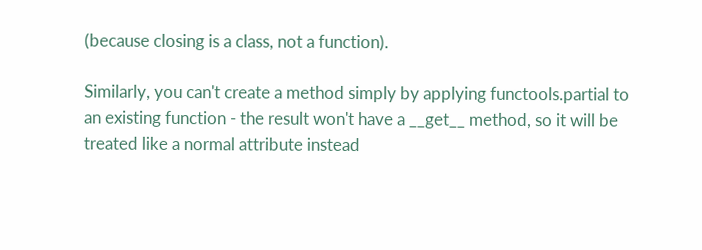(because closing is a class, not a function).

Similarly, you can't create a method simply by applying functools.partial to
an existing function - the result won't have a __get__ method, so it will be
treated like a normal attribute instead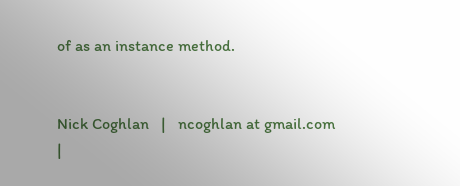of as an instance method.


Nick Coghlan   |   ncoghlan at gmail.com   |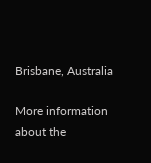Brisbane, Australia

More information about the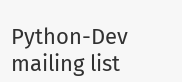Python-Dev mailing list